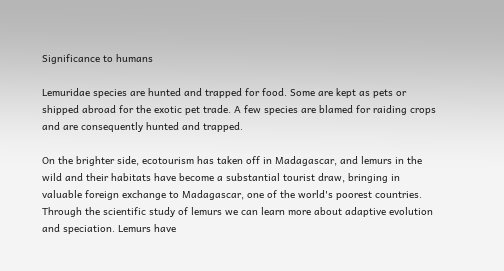Significance to humans

Lemuridae species are hunted and trapped for food. Some are kept as pets or shipped abroad for the exotic pet trade. A few species are blamed for raiding crops and are consequently hunted and trapped.

On the brighter side, ecotourism has taken off in Madagascar, and lemurs in the wild and their habitats have become a substantial tourist draw, bringing in valuable foreign exchange to Madagascar, one of the world's poorest countries. Through the scientific study of lemurs we can learn more about adaptive evolution and speciation. Lemurs have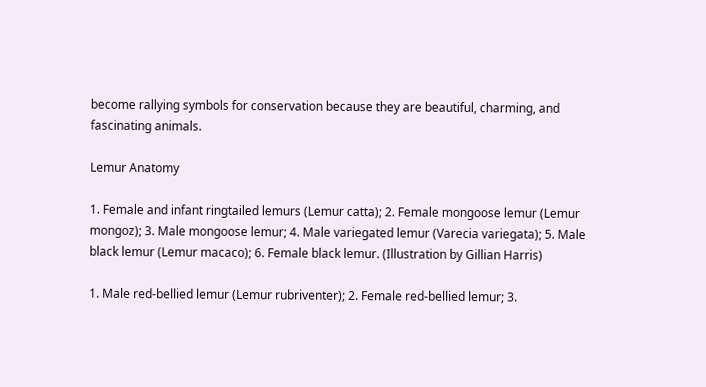become rallying symbols for conservation because they are beautiful, charming, and fascinating animals.

Lemur Anatomy

1. Female and infant ringtailed lemurs (Lemur catta); 2. Female mongoose lemur (Lemur mongoz); 3. Male mongoose lemur; 4. Male variegated lemur (Varecia variegata); 5. Male black lemur (Lemur macaco); 6. Female black lemur. (Illustration by Gillian Harris)

1. Male red-bellied lemur (Lemur rubriventer); 2. Female red-bellied lemur; 3.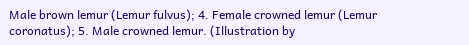Male brown lemur (Lemur fulvus); 4. Female crowned lemur (Lemur coronatus); 5. Male crowned lemur. (Illustration by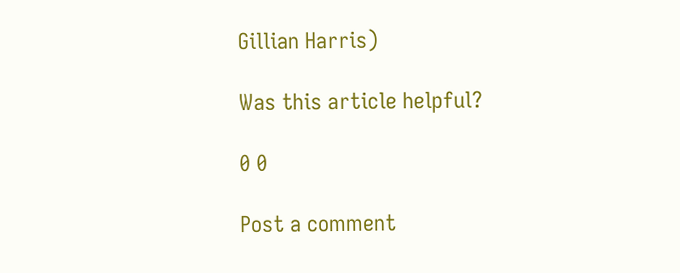Gillian Harris)

Was this article helpful?

0 0

Post a comment